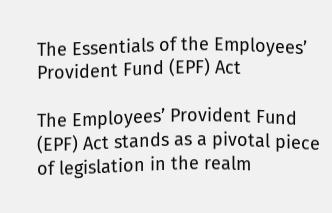The Essentials of the Employees’ Provident Fund (EPF) Act

The Employees’ Provident Fund (EPF) Act stands as a pivotal piece of legislation in the realm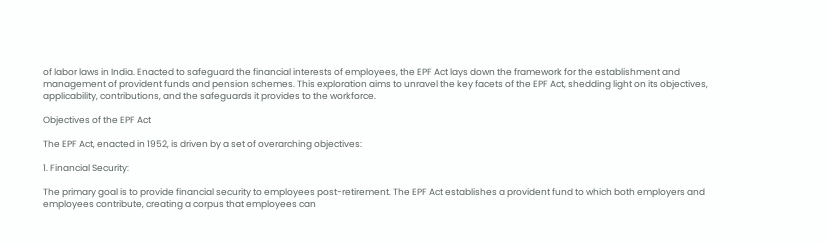of labor laws in India. Enacted to safeguard the financial interests of employees, the EPF Act lays down the framework for the establishment and management of provident funds and pension schemes. This exploration aims to unravel the key facets of the EPF Act, shedding light on its objectives, applicability, contributions, and the safeguards it provides to the workforce.

Objectives of the EPF Act

The EPF Act, enacted in 1952, is driven by a set of overarching objectives:

1. Financial Security:

The primary goal is to provide financial security to employees post-retirement. The EPF Act establishes a provident fund to which both employers and employees contribute, creating a corpus that employees can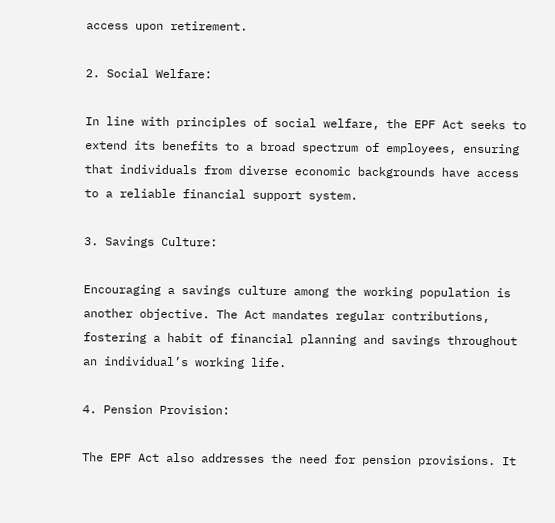access upon retirement.

2. Social Welfare:

In line with principles of social welfare, the EPF Act seeks to extend its benefits to a broad spectrum of employees, ensuring that individuals from diverse economic backgrounds have access to a reliable financial support system.

3. Savings Culture:

Encouraging a savings culture among the working population is another objective. The Act mandates regular contributions, fostering a habit of financial planning and savings throughout an individual’s working life.

4. Pension Provision:

The EPF Act also addresses the need for pension provisions. It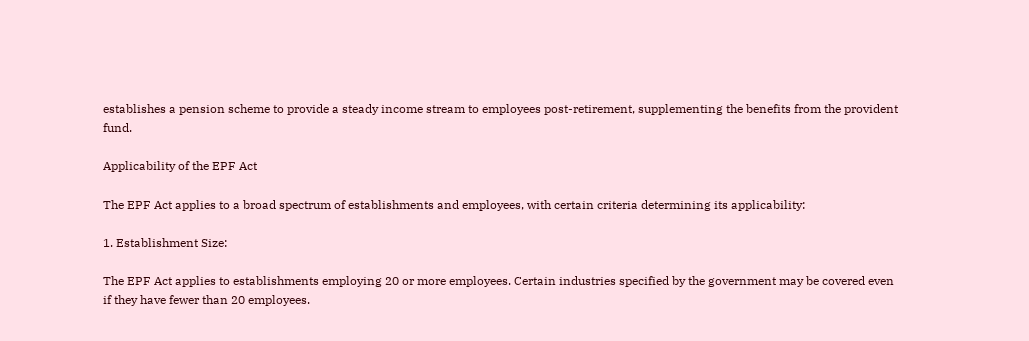establishes a pension scheme to provide a steady income stream to employees post-retirement, supplementing the benefits from the provident fund.

Applicability of the EPF Act

The EPF Act applies to a broad spectrum of establishments and employees, with certain criteria determining its applicability:

1. Establishment Size:

The EPF Act applies to establishments employing 20 or more employees. Certain industries specified by the government may be covered even if they have fewer than 20 employees.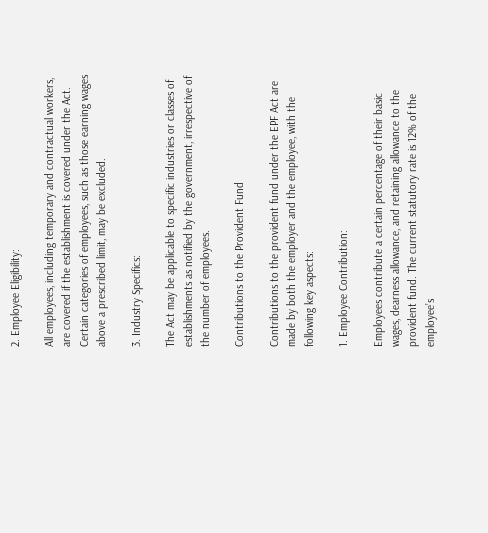2. Employee Eligibility:

All employees, including temporary and contractual workers, are covered if the establishment is covered under the Act. Certain categories of employees, such as those earning wages above a prescribed limit, may be excluded.

3. Industry Specifics:

The Act may be applicable to specific industries or classes of establishments as notified by the government, irrespective of the number of employees.

Contributions to the Provident Fund

Contributions to the provident fund under the EPF Act are made by both the employer and the employee, with the following key aspects:

1. Employee Contribution:

Employees contribute a certain percentage of their basic wages, dearness allowance, and retaining allowance to the provident fund. The current statutory rate is 12% of the employee’s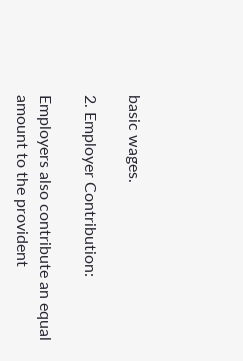basic wages.

2. Employer Contribution:

Employers also contribute an equal amount to the provident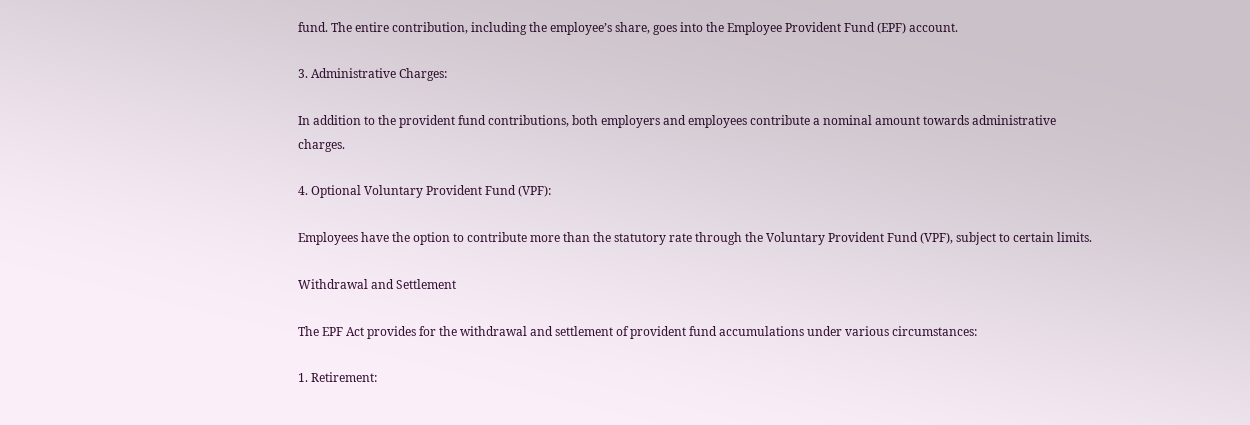fund. The entire contribution, including the employee’s share, goes into the Employee Provident Fund (EPF) account.

3. Administrative Charges:

In addition to the provident fund contributions, both employers and employees contribute a nominal amount towards administrative charges.

4. Optional Voluntary Provident Fund (VPF):

Employees have the option to contribute more than the statutory rate through the Voluntary Provident Fund (VPF), subject to certain limits.

Withdrawal and Settlement

The EPF Act provides for the withdrawal and settlement of provident fund accumulations under various circumstances:

1. Retirement: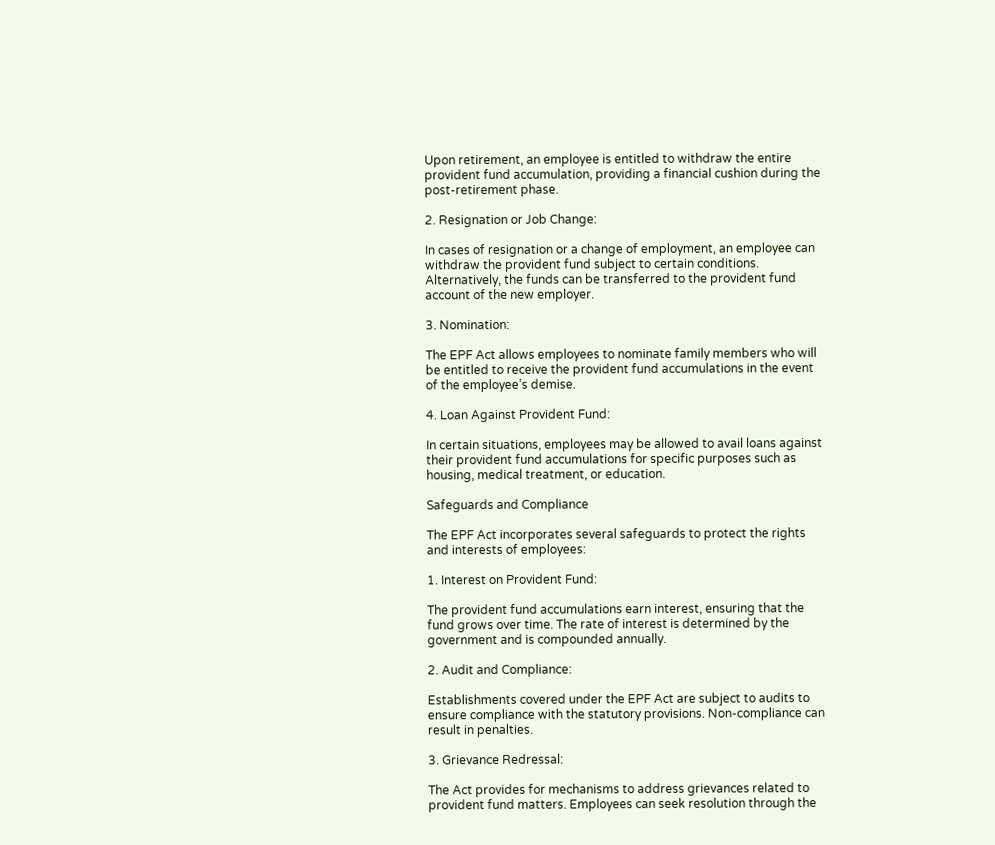Upon retirement, an employee is entitled to withdraw the entire provident fund accumulation, providing a financial cushion during the post-retirement phase.

2. Resignation or Job Change:

In cases of resignation or a change of employment, an employee can withdraw the provident fund subject to certain conditions. Alternatively, the funds can be transferred to the provident fund account of the new employer.

3. Nomination:

The EPF Act allows employees to nominate family members who will be entitled to receive the provident fund accumulations in the event of the employee’s demise.

4. Loan Against Provident Fund:

In certain situations, employees may be allowed to avail loans against their provident fund accumulations for specific purposes such as housing, medical treatment, or education.

Safeguards and Compliance

The EPF Act incorporates several safeguards to protect the rights and interests of employees:

1. Interest on Provident Fund:

The provident fund accumulations earn interest, ensuring that the fund grows over time. The rate of interest is determined by the government and is compounded annually.

2. Audit and Compliance:

Establishments covered under the EPF Act are subject to audits to ensure compliance with the statutory provisions. Non-compliance can result in penalties.

3. Grievance Redressal:

The Act provides for mechanisms to address grievances related to provident fund matters. Employees can seek resolution through the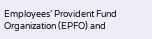Employees’ Provident Fund Organization (EPFO) and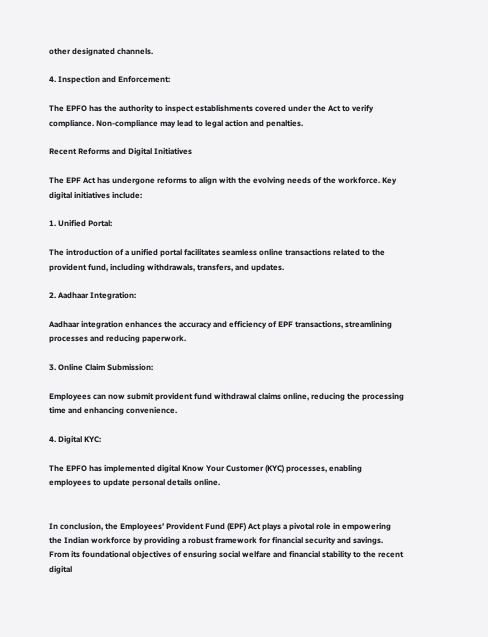other designated channels.

4. Inspection and Enforcement:

The EPFO has the authority to inspect establishments covered under the Act to verify compliance. Non-compliance may lead to legal action and penalties.

Recent Reforms and Digital Initiatives

The EPF Act has undergone reforms to align with the evolving needs of the workforce. Key digital initiatives include:

1. Unified Portal:

The introduction of a unified portal facilitates seamless online transactions related to the provident fund, including withdrawals, transfers, and updates.

2. Aadhaar Integration:

Aadhaar integration enhances the accuracy and efficiency of EPF transactions, streamlining processes and reducing paperwork.

3. Online Claim Submission:

Employees can now submit provident fund withdrawal claims online, reducing the processing time and enhancing convenience.

4. Digital KYC:

The EPFO has implemented digital Know Your Customer (KYC) processes, enabling employees to update personal details online.


In conclusion, the Employees’ Provident Fund (EPF) Act plays a pivotal role in empowering the Indian workforce by providing a robust framework for financial security and savings. From its foundational objectives of ensuring social welfare and financial stability to the recent digital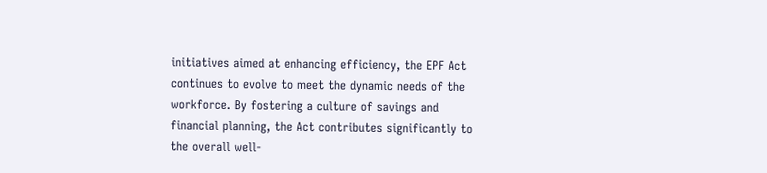initiatives aimed at enhancing efficiency, the EPF Act continues to evolve to meet the dynamic needs of the workforce. By fostering a culture of savings and financial planning, the Act contributes significantly to the overall well-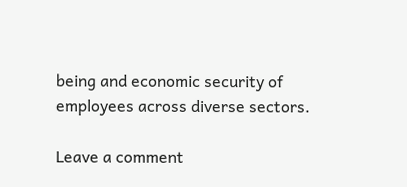being and economic security of employees across diverse sectors.

Leave a comment